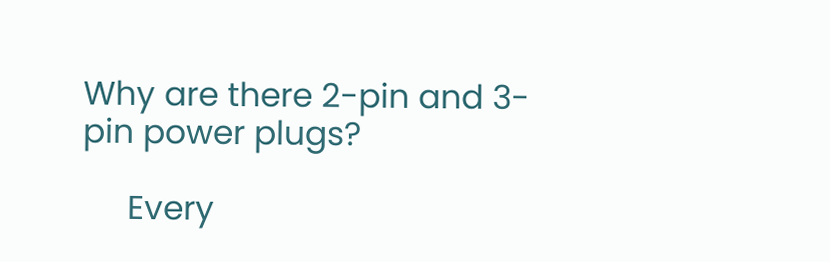Why are there 2-pin and 3-pin power plugs?

     Every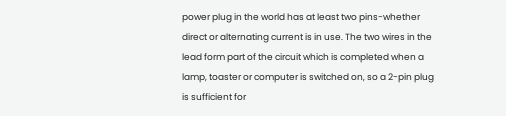power plug in the world has at least two pins-whether direct or alternating current is in use. The two wires in the lead form part of the circuit which is completed when a lamp, toaster or computer is switched on, so a 2-pin plug is sufficient for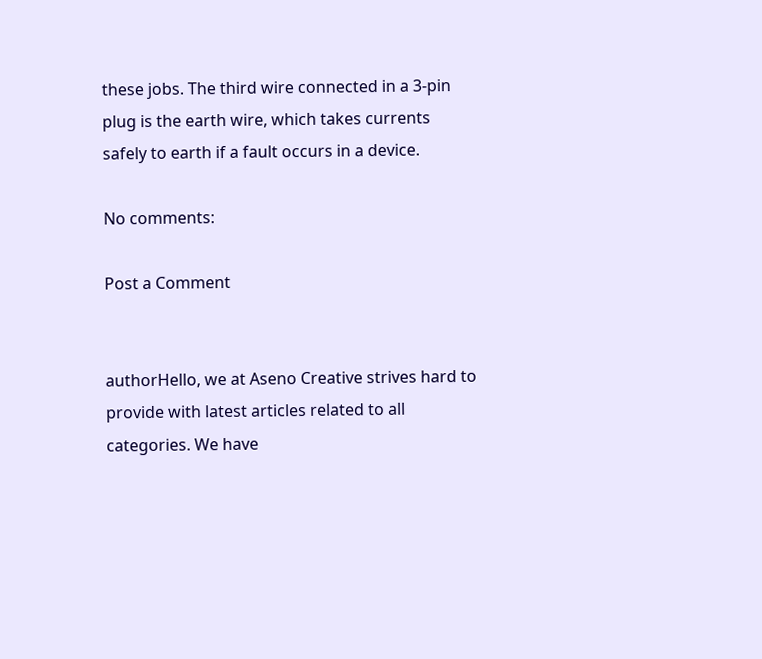these jobs. The third wire connected in a 3-pin plug is the earth wire, which takes currents safely to earth if a fault occurs in a device.

No comments:

Post a Comment


authorHello, we at Aseno Creative strives hard to provide with latest articles related to all categories. We have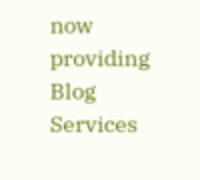now providing Blog Services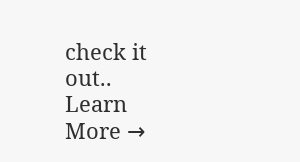check it out..
Learn More →